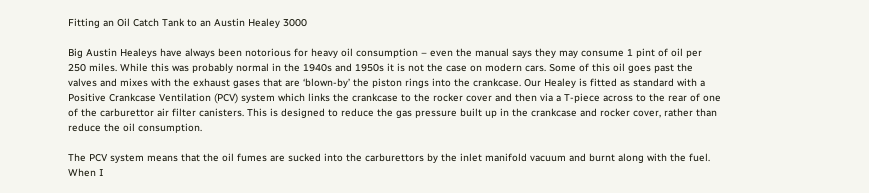Fitting an Oil Catch Tank to an Austin Healey 3000

Big Austin Healeys have always been notorious for heavy oil consumption – even the manual says they may consume 1 pint of oil per 250 miles. While this was probably normal in the 1940s and 1950s it is not the case on modern cars. Some of this oil goes past the valves and mixes with the exhaust gases that are ‘blown-by’ the piston rings into the crankcase. Our Healey is fitted as standard with a Positive Crankcase Ventilation (PCV) system which links the crankcase to the rocker cover and then via a T-piece across to the rear of one of the carburettor air filter canisters. This is designed to reduce the gas pressure built up in the crankcase and rocker cover, rather than reduce the oil consumption.

The PCV system means that the oil fumes are sucked into the carburettors by the inlet manifold vacuum and burnt along with the fuel. When I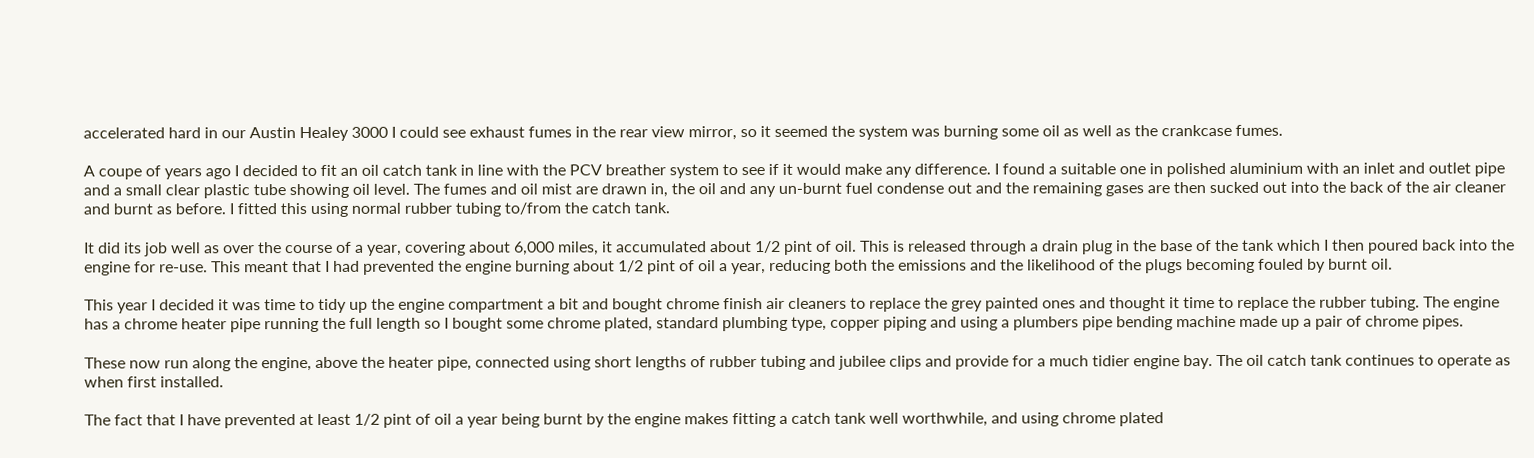accelerated hard in our Austin Healey 3000 I could see exhaust fumes in the rear view mirror, so it seemed the system was burning some oil as well as the crankcase fumes.

A coupe of years ago I decided to fit an oil catch tank in line with the PCV breather system to see if it would make any difference. I found a suitable one in polished aluminium with an inlet and outlet pipe and a small clear plastic tube showing oil level. The fumes and oil mist are drawn in, the oil and any un-burnt fuel condense out and the remaining gases are then sucked out into the back of the air cleaner and burnt as before. I fitted this using normal rubber tubing to/from the catch tank.

It did its job well as over the course of a year, covering about 6,000 miles, it accumulated about 1/2 pint of oil. This is released through a drain plug in the base of the tank which I then poured back into the engine for re-use. This meant that I had prevented the engine burning about 1/2 pint of oil a year, reducing both the emissions and the likelihood of the plugs becoming fouled by burnt oil.

This year I decided it was time to tidy up the engine compartment a bit and bought chrome finish air cleaners to replace the grey painted ones and thought it time to replace the rubber tubing. The engine has a chrome heater pipe running the full length so I bought some chrome plated, standard plumbing type, copper piping and using a plumbers pipe bending machine made up a pair of chrome pipes.

These now run along the engine, above the heater pipe, connected using short lengths of rubber tubing and jubilee clips and provide for a much tidier engine bay. The oil catch tank continues to operate as when first installed.

The fact that I have prevented at least 1/2 pint of oil a year being burnt by the engine makes fitting a catch tank well worthwhile, and using chrome plated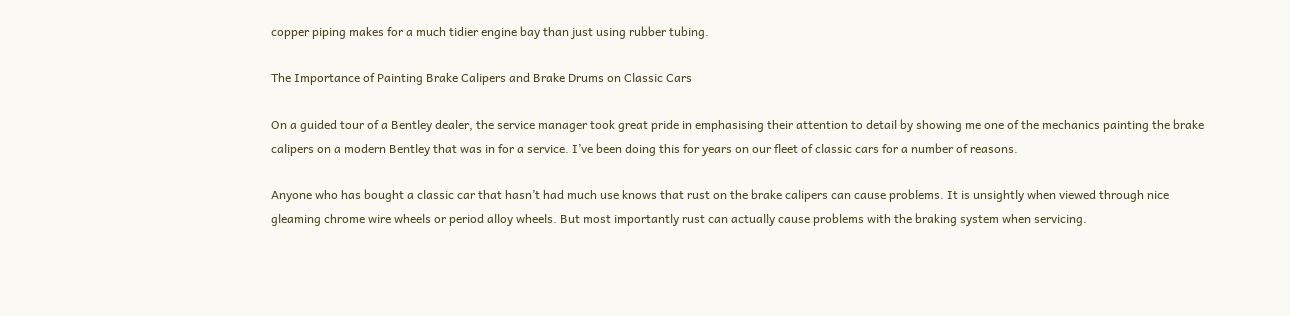copper piping makes for a much tidier engine bay than just using rubber tubing.

The Importance of Painting Brake Calipers and Brake Drums on Classic Cars

On a guided tour of a Bentley dealer, the service manager took great pride in emphasising their attention to detail by showing me one of the mechanics painting the brake calipers on a modern Bentley that was in for a service. I’ve been doing this for years on our fleet of classic cars for a number of reasons.

Anyone who has bought a classic car that hasn’t had much use knows that rust on the brake calipers can cause problems. It is unsightly when viewed through nice gleaming chrome wire wheels or period alloy wheels. But most importantly rust can actually cause problems with the braking system when servicing.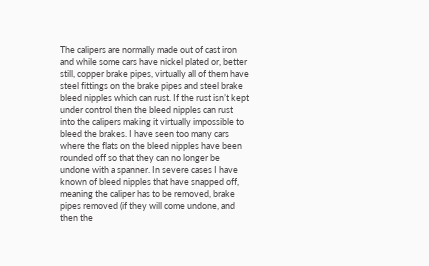The calipers are normally made out of cast iron and while some cars have nickel plated or, better still, copper brake pipes, virtually all of them have steel fittings on the brake pipes and steel brake bleed nipples which can rust. If the rust isn’t kept under control then the bleed nipples can rust into the calipers making it virtually impossible to bleed the brakes. I have seen too many cars where the flats on the bleed nipples have been rounded off so that they can no longer be undone with a spanner. In severe cases I have known of bleed nipples that have snapped off, meaning the caliper has to be removed, brake pipes removed (if they will come undone, and then the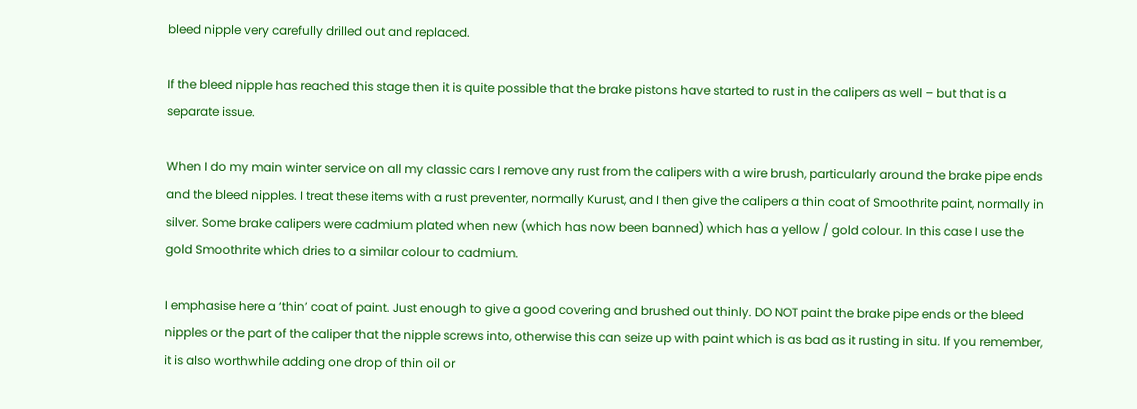bleed nipple very carefully drilled out and replaced.

If the bleed nipple has reached this stage then it is quite possible that the brake pistons have started to rust in the calipers as well – but that is a separate issue.

When I do my main winter service on all my classic cars I remove any rust from the calipers with a wire brush, particularly around the brake pipe ends and the bleed nipples. I treat these items with a rust preventer, normally Kurust, and I then give the calipers a thin coat of Smoothrite paint, normally in silver. Some brake calipers were cadmium plated when new (which has now been banned) which has a yellow / gold colour. In this case I use the gold Smoothrite which dries to a similar colour to cadmium.

I emphasise here a ‘thin’ coat of paint. Just enough to give a good covering and brushed out thinly. DO NOT paint the brake pipe ends or the bleed nipples or the part of the caliper that the nipple screws into, otherwise this can seize up with paint which is as bad as it rusting in situ. If you remember, it is also worthwhile adding one drop of thin oil or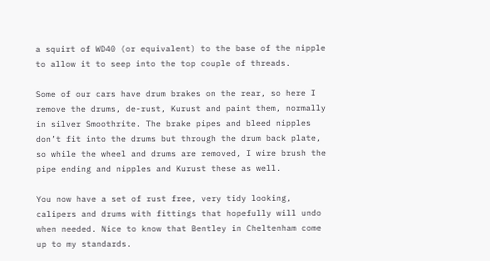a squirt of WD40 (or equivalent) to the base of the nipple to allow it to seep into the top couple of threads.

Some of our cars have drum brakes on the rear, so here I remove the drums, de-rust, Kurust and paint them, normally in silver Smoothrite. The brake pipes and bleed nipples don’t fit into the drums but through the drum back plate, so while the wheel and drums are removed, I wire brush the pipe ending and nipples and Kurust these as well.

You now have a set of rust free, very tidy looking, calipers and drums with fittings that hopefully will undo when needed. Nice to know that Bentley in Cheltenham come up to my standards.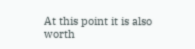At this point it is also worth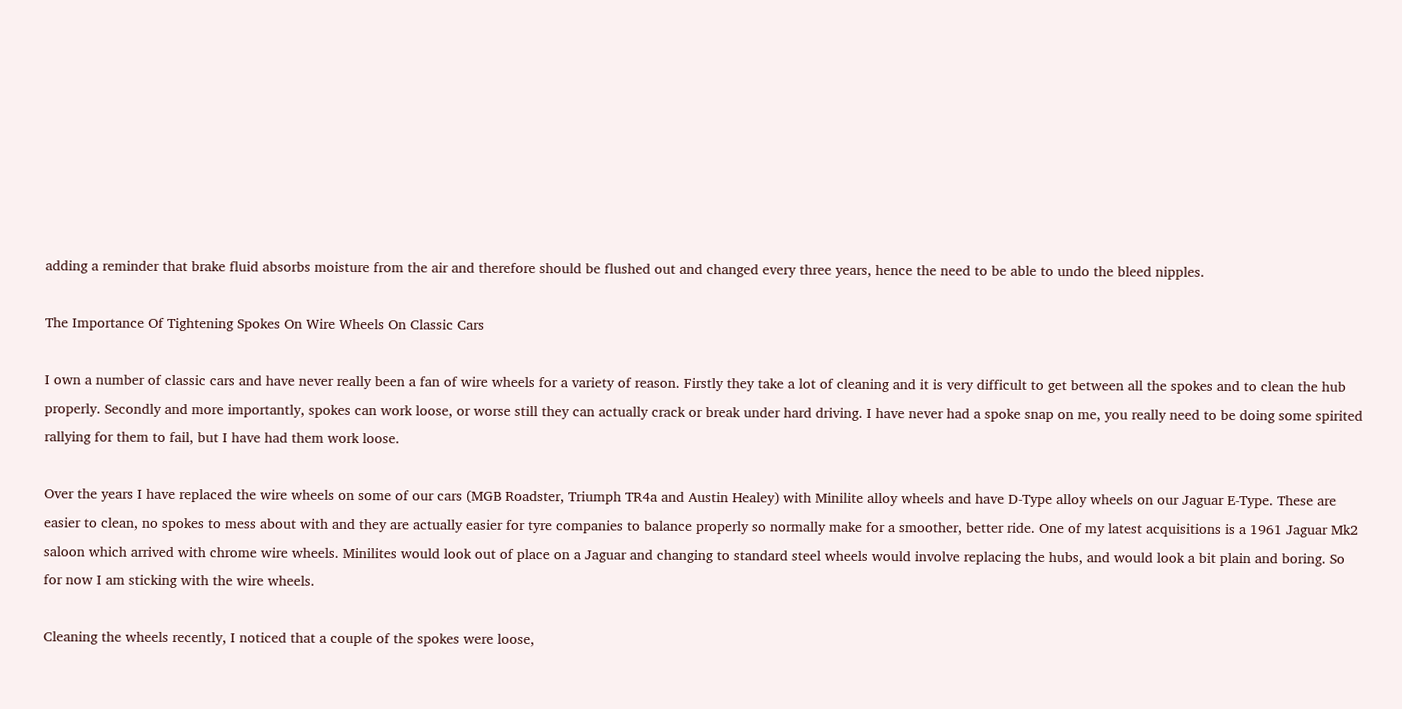adding a reminder that brake fluid absorbs moisture from the air and therefore should be flushed out and changed every three years, hence the need to be able to undo the bleed nipples.

The Importance Of Tightening Spokes On Wire Wheels On Classic Cars

I own a number of classic cars and have never really been a fan of wire wheels for a variety of reason. Firstly they take a lot of cleaning and it is very difficult to get between all the spokes and to clean the hub properly. Secondly and more importantly, spokes can work loose, or worse still they can actually crack or break under hard driving. I have never had a spoke snap on me, you really need to be doing some spirited rallying for them to fail, but I have had them work loose.

Over the years I have replaced the wire wheels on some of our cars (MGB Roadster, Triumph TR4a and Austin Healey) with Minilite alloy wheels and have D-Type alloy wheels on our Jaguar E-Type. These are easier to clean, no spokes to mess about with and they are actually easier for tyre companies to balance properly so normally make for a smoother, better ride. One of my latest acquisitions is a 1961 Jaguar Mk2 saloon which arrived with chrome wire wheels. Minilites would look out of place on a Jaguar and changing to standard steel wheels would involve replacing the hubs, and would look a bit plain and boring. So for now I am sticking with the wire wheels.

Cleaning the wheels recently, I noticed that a couple of the spokes were loose,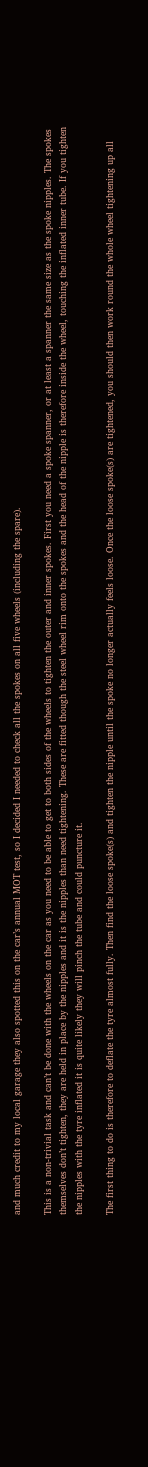and much credit to my local garage they also spotted this on the car’s annual MOT test, so I decided I needed to check all the spokes on all five wheels (including the spare).

This is a non-trivial task and can’t be done with the wheels on the car as you need to be able to get to both sides of the wheels to tighten the outer and inner spokes. First you need a spoke spanner, or at least a spanner the same size as the spoke nipples. The spokes themselves don’t tighten, they are held in place by the nipples and it is the nipples than need tightening. These are fitted though the steel wheel rim onto the spokes and the head of the nipple is therefore inside the wheel, touching the inflated inner tube. If you tighten the nipples with the tyre inflated it is quite likely they will pinch the tube and could puncture it.

The first thing to do is therefore to deflate the tyre almost fully. Then find the loose spoke(s) and tighten the nipple until the spoke no longer actually feels loose. Once the loose spoke(s) are tightened, you should then work round the whole wheel tightening up all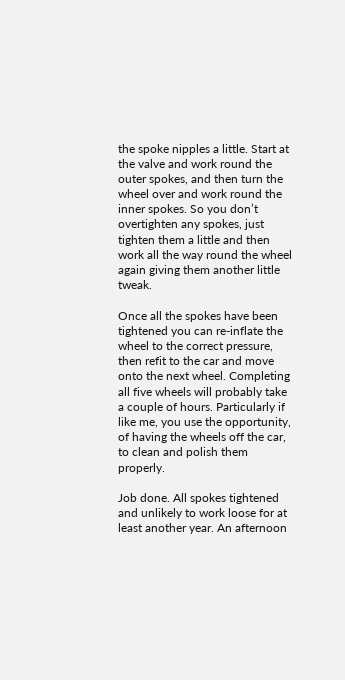the spoke nipples a little. Start at the valve and work round the outer spokes, and then turn the wheel over and work round the inner spokes. So you don’t overtighten any spokes, just tighten them a little and then work all the way round the wheel again giving them another little tweak.

Once all the spokes have been tightened you can re-inflate the wheel to the correct pressure, then refit to the car and move onto the next wheel. Completing all five wheels will probably take a couple of hours. Particularly if like me, you use the opportunity, of having the wheels off the car, to clean and polish them properly.

Job done. All spokes tightened and unlikely to work loose for at least another year. An afternoon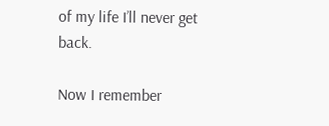of my life I’ll never get back.

Now I remember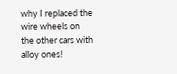why I replaced the wire wheels on the other cars with alloy ones!